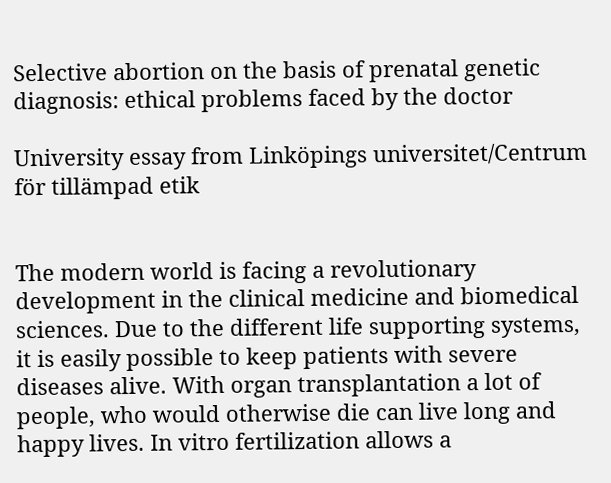Selective abortion on the basis of prenatal genetic diagnosis: ethical problems faced by the doctor

University essay from Linköpings universitet/Centrum för tillämpad etik


The modern world is facing a revolutionary development in the clinical medicine and biomedical sciences. Due to the different life supporting systems, it is easily possible to keep patients with severe diseases alive. With organ transplantation a lot of people, who would otherwise die can live long and happy lives. In vitro fertilization allows a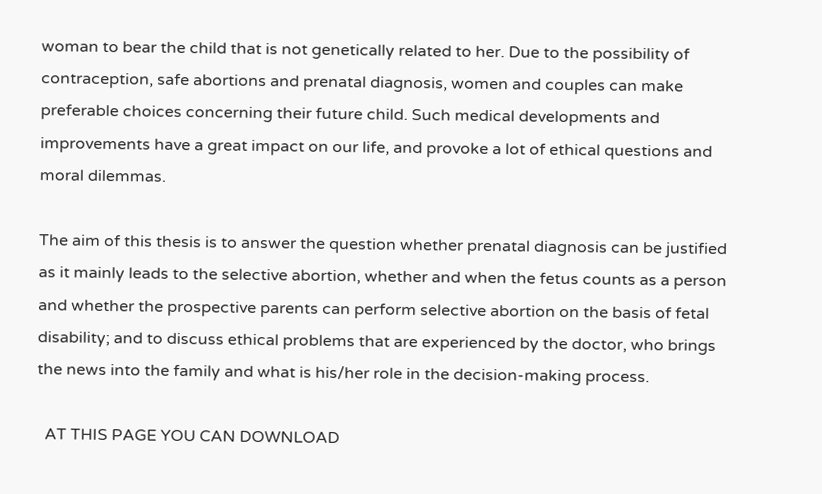woman to bear the child that is not genetically related to her. Due to the possibility of contraception, safe abortions and prenatal diagnosis, women and couples can make preferable choices concerning their future child. Such medical developments and improvements have a great impact on our life, and provoke a lot of ethical questions and moral dilemmas.

The aim of this thesis is to answer the question whether prenatal diagnosis can be justified as it mainly leads to the selective abortion, whether and when the fetus counts as a person and whether the prospective parents can perform selective abortion on the basis of fetal disability; and to discuss ethical problems that are experienced by the doctor, who brings the news into the family and what is his/her role in the decision-making process.

  AT THIS PAGE YOU CAN DOWNLOAD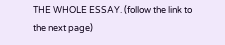THE WHOLE ESSAY. (follow the link to the next page)